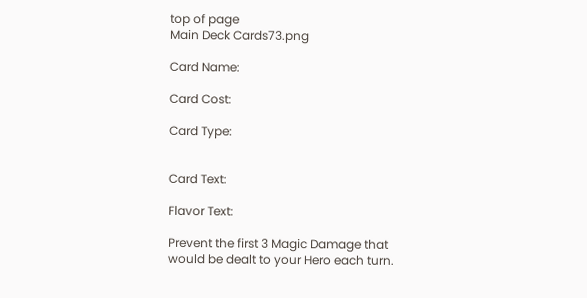top of page
Main Deck Cards73.png

Card Name:

Card Cost:

Card Type:


Card Text:

Flavor Text:

Prevent the first 3 Magic Damage that would be dealt to your Hero each turn.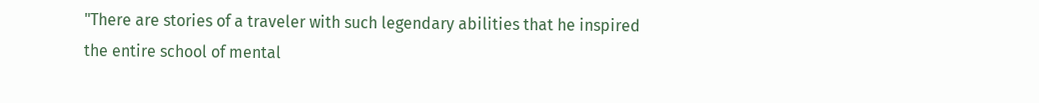"There are stories of a traveler with such legendary abilities that he inspired the entire school of mental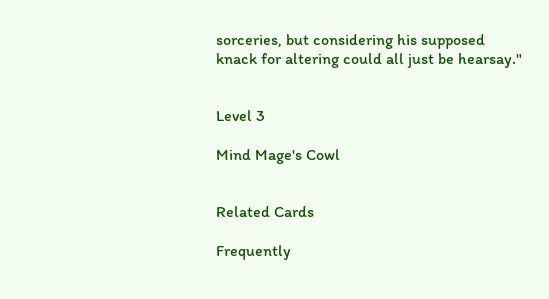sorceries, but considering his supposed knack for altering could all just be hearsay."


Level 3

Mind Mage's Cowl


Related Cards

Frequently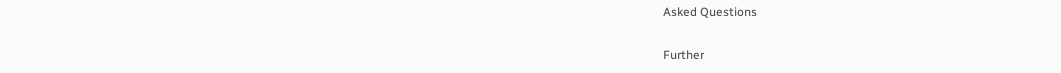Asked Questions

Further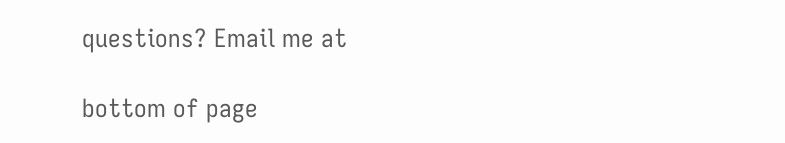questions? Email me at

bottom of page